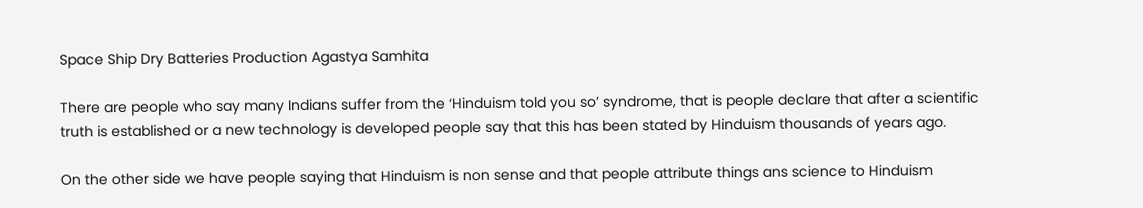Space Ship Dry Batteries Production Agastya Samhita

There are people who say many Indians suffer from the ‘Hinduism told you so’ syndrome, that is people declare that after a scientific truth is established or a new technology is developed people say that this has been stated by Hinduism thousands of years ago.

On the other side we have people saying that Hinduism is non sense and that people attribute things ans science to Hinduism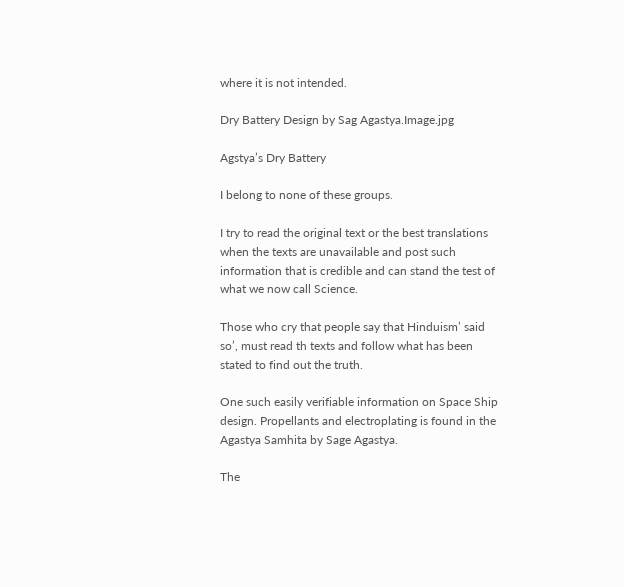where it is not intended.

Dry Battery Design by Sag Agastya.Image.jpg

Agstya’s Dry Battery

I belong to none of these groups.

I try to read the original text or the best translations when the texts are unavailable and post such information that is credible and can stand the test of what we now call Science.

Those who cry that people say that Hinduism’ said so’, must read th texts and follow what has been stated to find out the truth.

One such easily verifiable information on Space Ship design. Propellants and electroplating is found in the Agastya Samhita by Sage Agastya.

The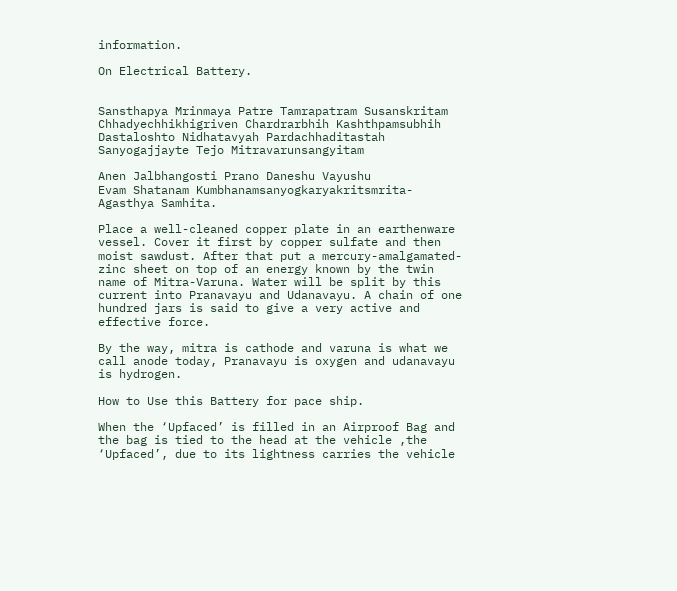information.

On Electrical Battery.


Sansthapya Mrinmaya Patre Tamrapatram Susanskritam
Chhadyechhikhigriven Chardrarbhih Kashthpamsubhih
Dastaloshto Nidhatavyah Pardachhaditastah
Sanyogajjayte Tejo Mitravarunsangyitam

Anen Jalbhangosti Prano Daneshu Vayushu
Evam Shatanam Kumbhanamsanyogkaryakritsmrita-Agasthya Samhita.

Place a well-cleaned copper plate in an earthenware vessel. Cover it first by copper sulfate and then moist sawdust. After that put a mercury-amalgamated-zinc sheet on top of an energy known by the twin name of Mitra-Varuna. Water will be split by this current into Pranavayu and Udanavayu. A chain of one hundred jars is said to give a very active and effective force.

By the way, mitra is cathode and varuna is what we call anode today, Pranavayu is oxygen and udanavayu is hydrogen.

How to Use this Battery for pace ship.

When the ‘Upfaced’ is filled in an Airproof Bag and the bag is tied to the head at the vehicle ,the ‘Upfaced’, due to its lightness carries the vehicle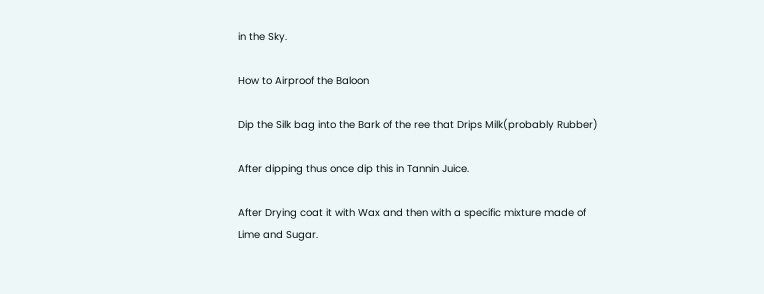in the Sky.

How to Airproof the Baloon

Dip the Silk bag into the Bark of the ree that Drips Milk(probably Rubber)

After dipping thus once dip this in Tannin Juice.

After Drying coat it with Wax and then with a specific mixture made of Lime and Sugar.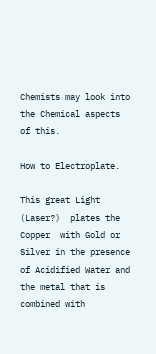Chemists may look into the Chemical aspects of this.

How to Electroplate.

This great Light (Laser?)  plates the Copper  with Gold or Silver in the presence of Acidified Water and the metal that is combined with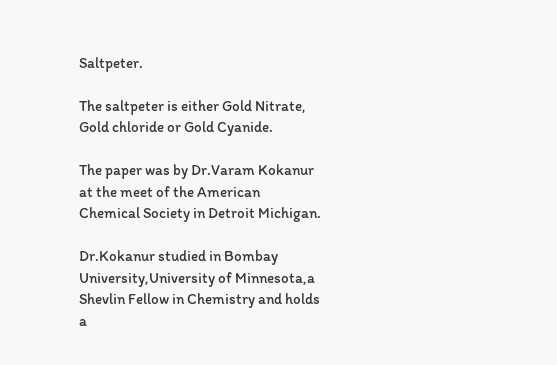Saltpeter.

The saltpeter is either Gold Nitrate, Gold chloride or Gold Cyanide.

The paper was by Dr.Varam Kokanur at the meet of the American Chemical Society in Detroit Michigan.

Dr.Kokanur studied in Bombay University,University of Minnesota,a Shevlin Fellow in Chemistry and holds a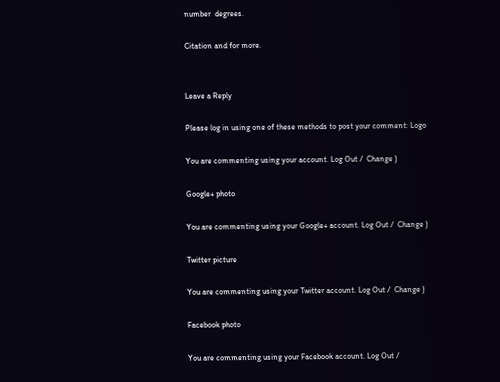number  degrees.

Citation and for more.


Leave a Reply

Please log in using one of these methods to post your comment: Logo

You are commenting using your account. Log Out /  Change )

Google+ photo

You are commenting using your Google+ account. Log Out /  Change )

Twitter picture

You are commenting using your Twitter account. Log Out /  Change )

Facebook photo

You are commenting using your Facebook account. Log Out /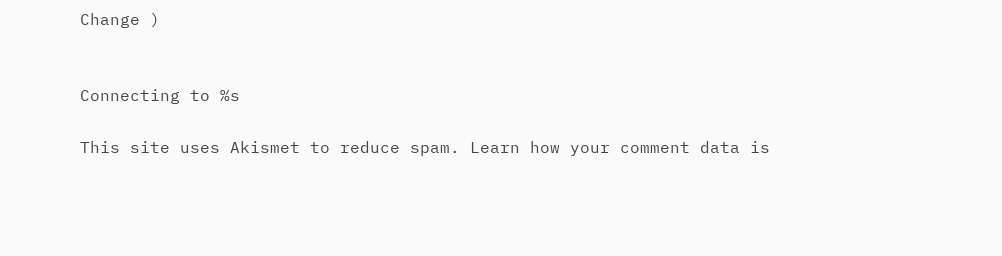Change )


Connecting to %s

This site uses Akismet to reduce spam. Learn how your comment data is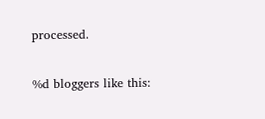processed.

%d bloggers like this: